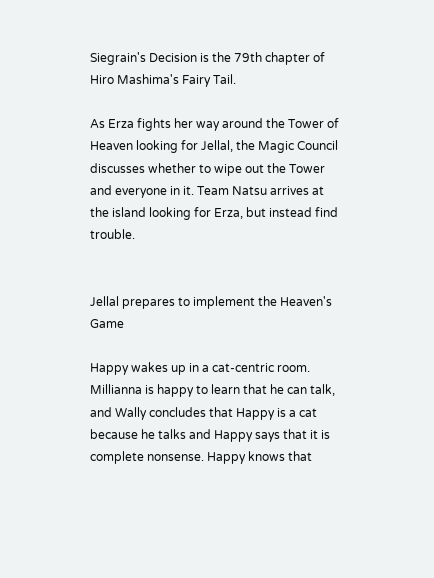Siegrain's Decision is the 79th chapter of Hiro Mashima's Fairy Tail.

As Erza fights her way around the Tower of Heaven looking for Jellal, the Magic Council discusses whether to wipe out the Tower and everyone in it. Team Natsu arrives at the island looking for Erza, but instead find trouble.


Jellal prepares to implement the Heaven's Game

Happy wakes up in a cat-centric room. Millianna is happy to learn that he can talk, and Wally concludes that Happy is a cat because he talks and Happy says that it is complete nonsense. Happy knows that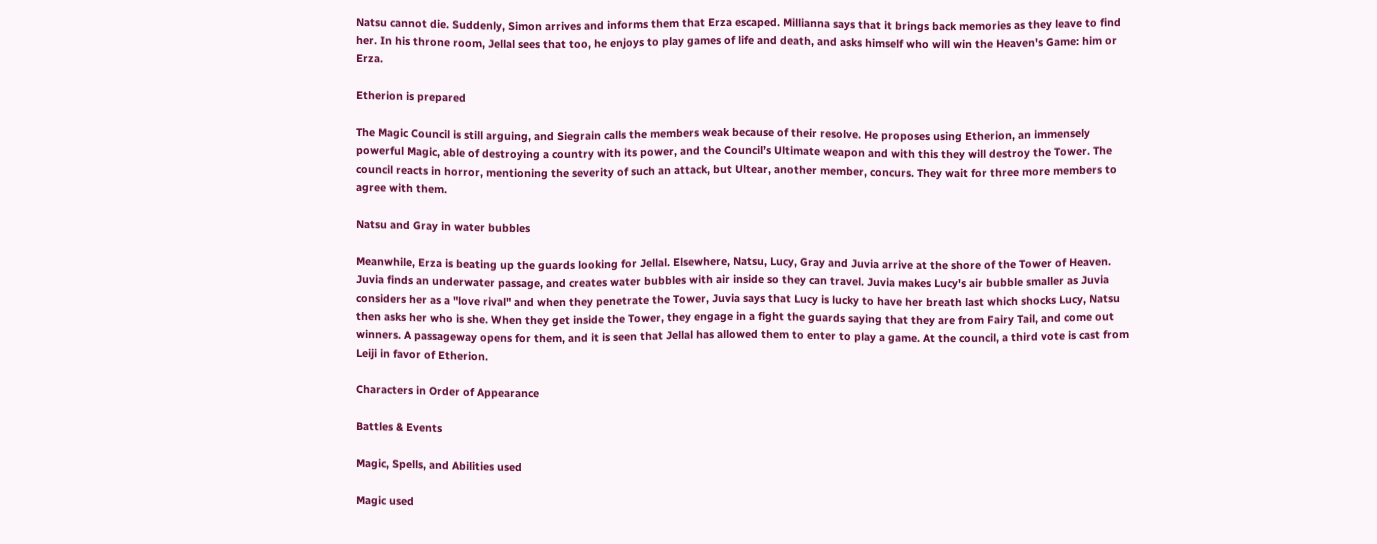Natsu cannot die. Suddenly, Simon arrives and informs them that Erza escaped. Millianna says that it brings back memories as they leave to find her. In his throne room, Jellal sees that too, he enjoys to play games of life and death, and asks himself who will win the Heaven's Game: him or Erza.

Etherion is prepared

The Magic Council is still arguing, and Siegrain calls the members weak because of their resolve. He proposes using Etherion, an immensely powerful Magic, able of destroying a country with its power, and the Council’s Ultimate weapon and with this they will destroy the Tower. The council reacts in horror, mentioning the severity of such an attack, but Ultear, another member, concurs. They wait for three more members to agree with them.

Natsu and Gray in water bubbles

Meanwhile, Erza is beating up the guards looking for Jellal. Elsewhere, Natsu, Lucy, Gray and Juvia arrive at the shore of the Tower of Heaven. Juvia finds an underwater passage, and creates water bubbles with air inside so they can travel. Juvia makes Lucy's air bubble smaller as Juvia considers her as a "love rival" and when they penetrate the Tower, Juvia says that Lucy is lucky to have her breath last which shocks Lucy, Natsu then asks her who is she. When they get inside the Tower, they engage in a fight the guards saying that they are from Fairy Tail, and come out winners. A passageway opens for them, and it is seen that Jellal has allowed them to enter to play a game. At the council, a third vote is cast from Leiji in favor of Etherion.

Characters in Order of Appearance

Battles & Events

Magic, Spells, and Abilities used

Magic used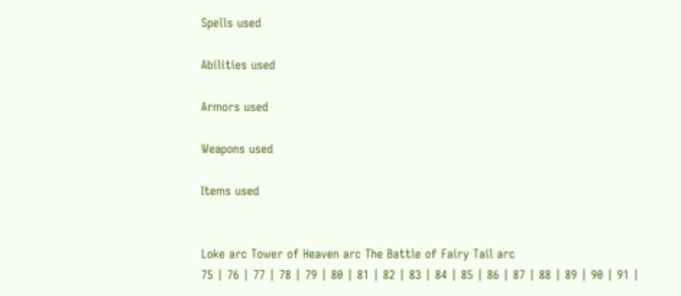Spells used

Abilities used

Armors used

Weapons used

Items used


Loke arc Tower of Heaven arc The Battle of Fairy Tail arc
75 | 76 | 77 | 78 | 79 | 80 | 81 | 82 | 83 | 84 | 85 | 86 | 87 | 88 | 89 | 90 | 91 |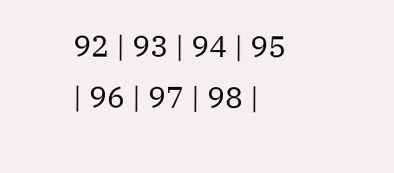92 | 93 | 94 | 95 | 96 | 97 | 98 |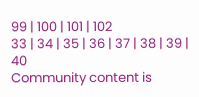99 | 100 | 101 | 102
33 | 34 | 35 | 36 | 37 | 38 | 39 | 40
Community content is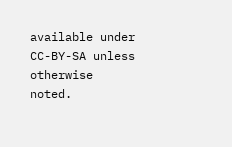available under CC-BY-SA unless otherwise noted.